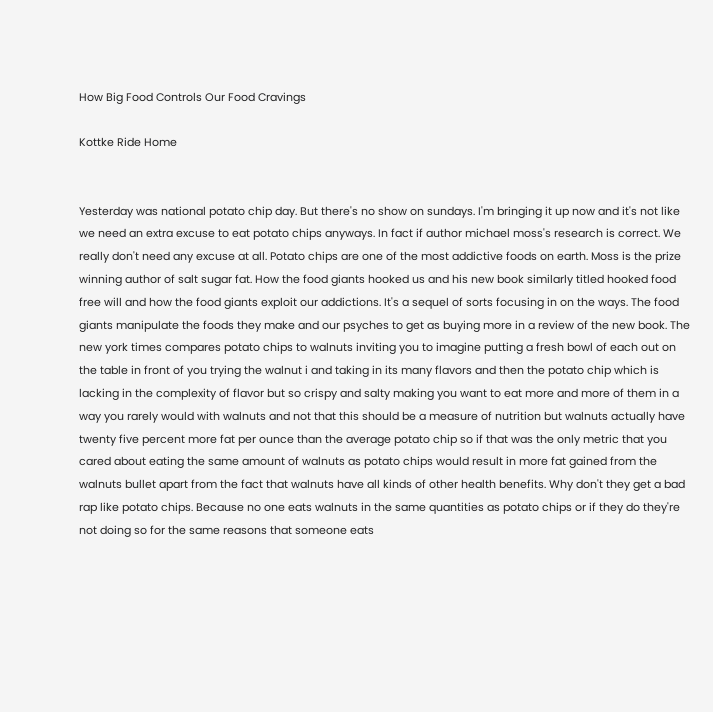How Big Food Controls Our Food Cravings

Kottke Ride Home


Yesterday was national potato chip day. But there's no show on sundays. I'm bringing it up now and it's not like we need an extra excuse to eat potato chips anyways. In fact if author michael moss's research is correct. We really don't need any excuse at all. Potato chips are one of the most addictive foods on earth. Moss is the prize winning author of salt sugar fat. How the food giants hooked us and his new book similarly titled hooked food free will and how the food giants exploit our addictions. It's a sequel of sorts focusing in on the ways. The food giants manipulate the foods they make and our psyches to get as buying more in a review of the new book. The new york times compares potato chips to walnuts inviting you to imagine putting a fresh bowl of each out on the table in front of you trying the walnut i and taking in its many flavors and then the potato chip which is lacking in the complexity of flavor but so crispy and salty making you want to eat more and more of them in a way you rarely would with walnuts and not that this should be a measure of nutrition but walnuts actually have twenty five percent more fat per ounce than the average potato chip so if that was the only metric that you cared about eating the same amount of walnuts as potato chips would result in more fat gained from the walnuts bullet apart from the fact that walnuts have all kinds of other health benefits. Why don't they get a bad rap like potato chips. Because no one eats walnuts in the same quantities as potato chips or if they do they're not doing so for the same reasons that someone eats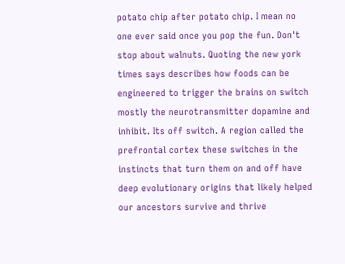potato chip after potato chip. I mean no one ever said once you pop the fun. Don't stop about walnuts. Quoting the new york times says describes how foods can be engineered to trigger the brains on switch mostly the neurotransmitter dopamine and inhibit. Its off switch. A region called the prefrontal cortex these switches in the instincts that turn them on and off have deep evolutionary origins that likely helped our ancestors survive and thrive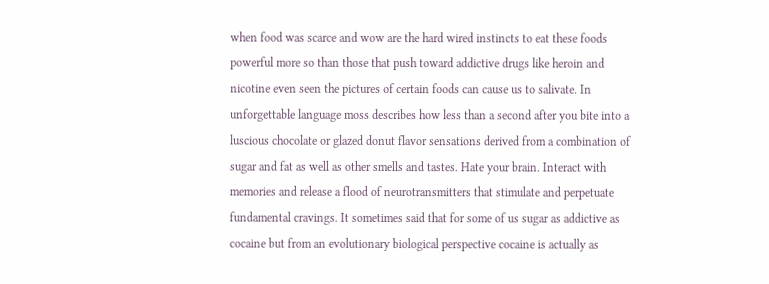when food was scarce and wow are the hard wired instincts to eat these foods powerful more so than those that push toward addictive drugs like heroin and nicotine even seen the pictures of certain foods can cause us to salivate. In unforgettable language moss describes how less than a second after you bite into a luscious chocolate or glazed donut flavor sensations derived from a combination of sugar and fat as well as other smells and tastes. Hate your brain. Interact with memories and release a flood of neurotransmitters that stimulate and perpetuate fundamental cravings. It sometimes said that for some of us sugar as addictive as cocaine but from an evolutionary biological perspective cocaine is actually as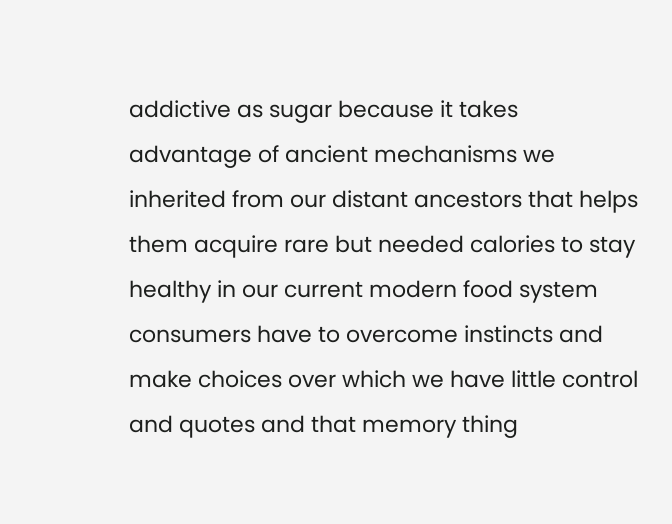addictive as sugar because it takes advantage of ancient mechanisms we inherited from our distant ancestors that helps them acquire rare but needed calories to stay healthy in our current modern food system consumers have to overcome instincts and make choices over which we have little control and quotes and that memory thing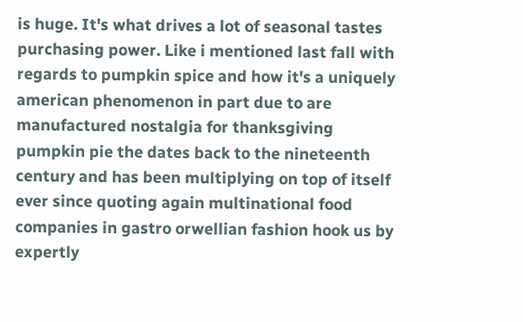is huge. It's what drives a lot of seasonal tastes purchasing power. Like i mentioned last fall with regards to pumpkin spice and how it's a uniquely american phenomenon in part due to are manufactured nostalgia for thanksgiving pumpkin pie the dates back to the nineteenth century and has been multiplying on top of itself ever since quoting again multinational food companies in gastro orwellian fashion hook us by expertly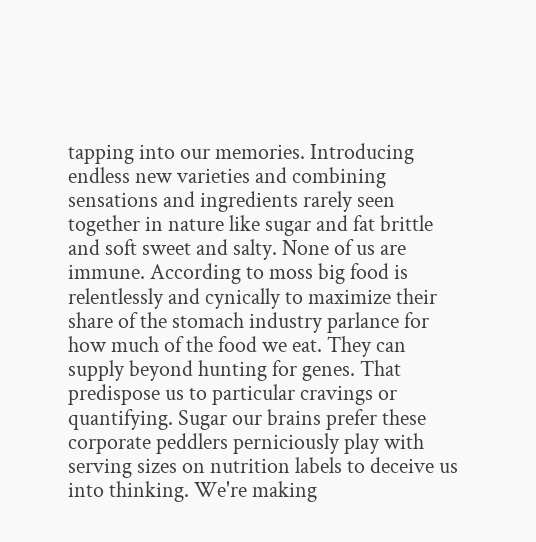tapping into our memories. Introducing endless new varieties and combining sensations and ingredients rarely seen together in nature like sugar and fat brittle and soft sweet and salty. None of us are immune. According to moss big food is relentlessly and cynically to maximize their share of the stomach industry parlance for how much of the food we eat. They can supply beyond hunting for genes. That predispose us to particular cravings or quantifying. Sugar our brains prefer these corporate peddlers perniciously play with serving sizes on nutrition labels to deceive us into thinking. We're making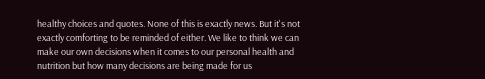healthy choices and quotes. None of this is exactly news. But it's not exactly comforting to be reminded of either. We like to think we can make our own decisions when it comes to our personal health and nutrition but how many decisions are being made for us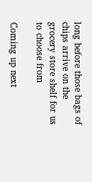long before those bags of chips arrive on the grocery store shelf for us to choose from

Coming up next